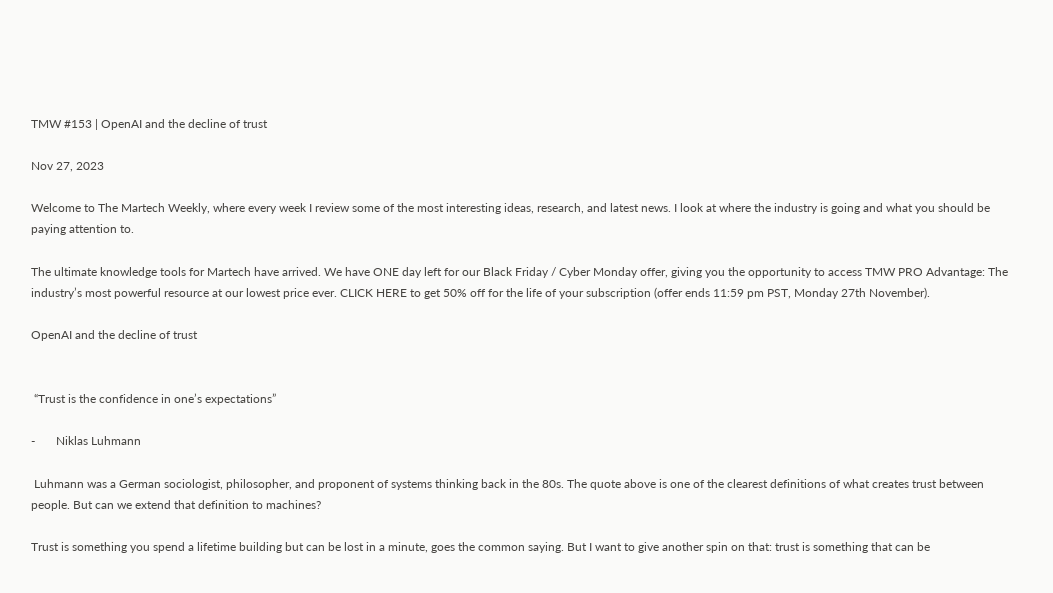TMW #153 | OpenAI and the decline of trust

Nov 27, 2023

Welcome to The Martech Weekly, where every week I review some of the most interesting ideas, research, and latest news. I look at where the industry is going and what you should be paying attention to.

The ultimate knowledge tools for Martech have arrived. We have ONE day left for our Black Friday / Cyber Monday offer, giving you the opportunity to access TMW PRO Advantage: The industry’s most powerful resource at our lowest price ever. CLICK HERE to get 50% off for the life of your subscription (offer ends 11:59 pm PST, Monday 27th November).

OpenAI and the decline of trust


 “Trust is the confidence in one’s expectations”

-       Niklas Luhmann

 Luhmann was a German sociologist, philosopher, and proponent of systems thinking back in the 80s. The quote above is one of the clearest definitions of what creates trust between people. But can we extend that definition to machines?

Trust is something you spend a lifetime building but can be lost in a minute, goes the common saying. But I want to give another spin on that: trust is something that can be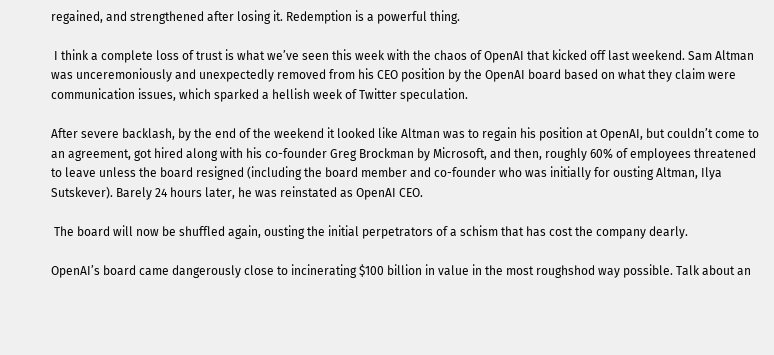regained, and strengthened after losing it. Redemption is a powerful thing.

 I think a complete loss of trust is what we’ve seen this week with the chaos of OpenAI that kicked off last weekend. Sam Altman was unceremoniously and unexpectedly removed from his CEO position by the OpenAI board based on what they claim were communication issues, which sparked a hellish week of Twitter speculation.

After severe backlash, by the end of the weekend it looked like Altman was to regain his position at OpenAI, but couldn’t come to an agreement, got hired along with his co-founder Greg Brockman by Microsoft, and then, roughly 60% of employees threatened to leave unless the board resigned (including the board member and co-founder who was initially for ousting Altman, Ilya Sutskever). Barely 24 hours later, he was reinstated as OpenAI CEO.

 The board will now be shuffled again, ousting the initial perpetrators of a schism that has cost the company dearly.

OpenAI’s board came dangerously close to incinerating $100 billion in value in the most roughshod way possible. Talk about an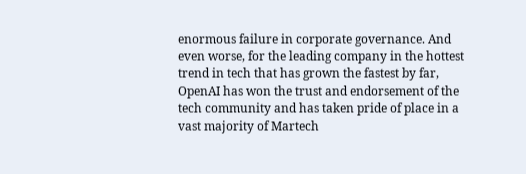enormous failure in corporate governance. And even worse, for the leading company in the hottest trend in tech that has grown the fastest by far, OpenAI has won the trust and endorsement of the tech community and has taken pride of place in a vast majority of Martech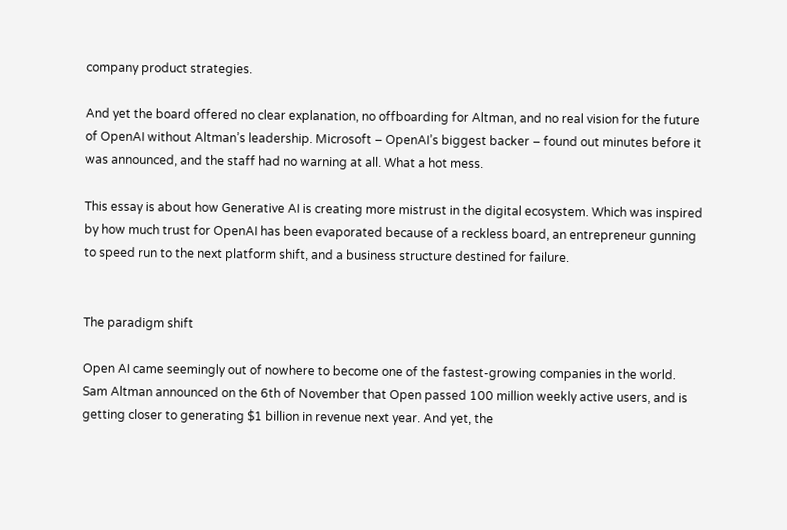company product strategies.

And yet the board offered no clear explanation, no offboarding for Altman, and no real vision for the future of OpenAI without Altman’s leadership. Microsoft – OpenAI’s biggest backer – found out minutes before it was announced, and the staff had no warning at all. What a hot mess.

This essay is about how Generative AI is creating more mistrust in the digital ecosystem. Which was inspired by how much trust for OpenAI has been evaporated because of a reckless board, an entrepreneur gunning to speed run to the next platform shift, and a business structure destined for failure.


The paradigm shift

Open AI came seemingly out of nowhere to become one of the fastest-growing companies in the world. Sam Altman announced on the 6th of November that Open passed 100 million weekly active users, and is getting closer to generating $1 billion in revenue next year. And yet, the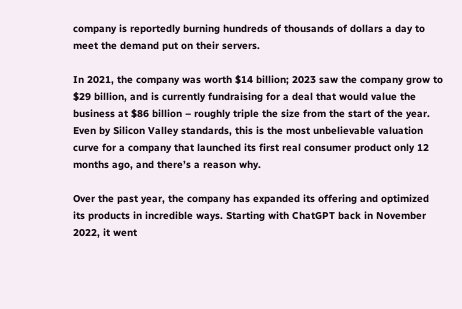company is reportedly burning hundreds of thousands of dollars a day to meet the demand put on their servers.

In 2021, the company was worth $14 billion; 2023 saw the company grow to $29 billion, and is currently fundraising for a deal that would value the business at $86 billion – roughly triple the size from the start of the year. Even by Silicon Valley standards, this is the most unbelievable valuation curve for a company that launched its first real consumer product only 12 months ago, and there’s a reason why.

Over the past year, the company has expanded its offering and optimized its products in incredible ways. Starting with ChatGPT back in November 2022, it went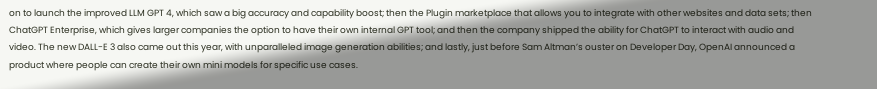on to launch the improved LLM GPT 4, which saw a big accuracy and capability boost; then the Plugin marketplace that allows you to integrate with other websites and data sets; then ChatGPT Enterprise, which gives larger companies the option to have their own internal GPT tool; and then the company shipped the ability for ChatGPT to interact with audio and video. The new DALL-E 3 also came out this year, with unparalleled image generation abilities; and lastly, just before Sam Altman’s ouster on Developer Day, OpenAI announced a product where people can create their own mini models for specific use cases.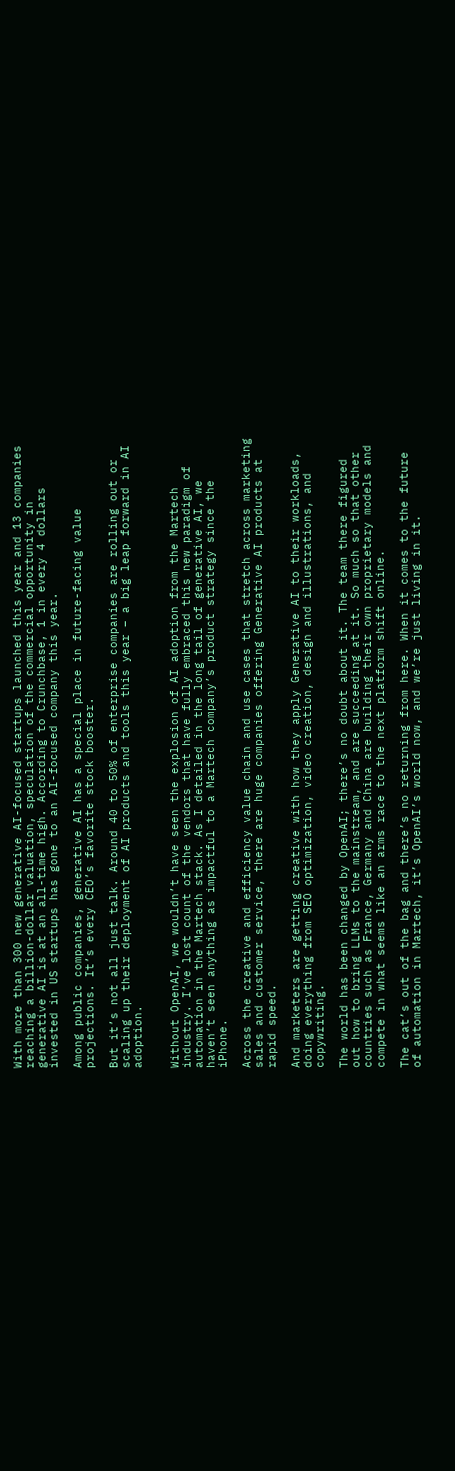With more than 300 new generative AI-focused startups launched this year and 13 companies reaching a billion-dollar valuation, speculation of the commercial opportunity in generative AI is at an all-time high. According to Crunchbase, 1 in every 4 dollars invested in US startups has gone to an AI-focused company this year.

Among public companies, generative AI has a special place in future-facing value projections. It’s every CEO’s favorite stock booster.

But it’s not all just talk. Around 40 to 50% of enterprise companies are rolling out or scaling up their deployment of AI products and tools this year – a big leap forward in AI adoption.


Without OpenAI, we wouldn’t have seen the explosion of AI adoption from the Martech industry. I’ve lost count of the vendors that have fully embraced this new paradigm of automation in the Martech stack. As I detailed in the long tail of generative AI, we haven’t seen anything as impactful to a Martech company’s product strategy since the iPhone.

Across the creative and efficiency value chain and use cases that stretch across marketing sales and customer service, there are huge companies offering Generative AI products at rapid speed.

And marketers are getting creative with how they apply Generative AI to their workloads, doing everything from SEO optimization, video creation, design and illustrations, and copywriting.

The world has been changed by OpenAI; there’s no doubt about it. The team there figured out how to bring LLMs to the mainstream, and are succeeding at it. So much so that other countries such as France, Germany and China are building their own proprietary models and compete in what seems like an arms race to the next platform shift online.

The cat’s out of the bag and there’s no returning from here. When it comes to the future of automation in Martech, it’s OpenAI’s world now, and we’re just living in it.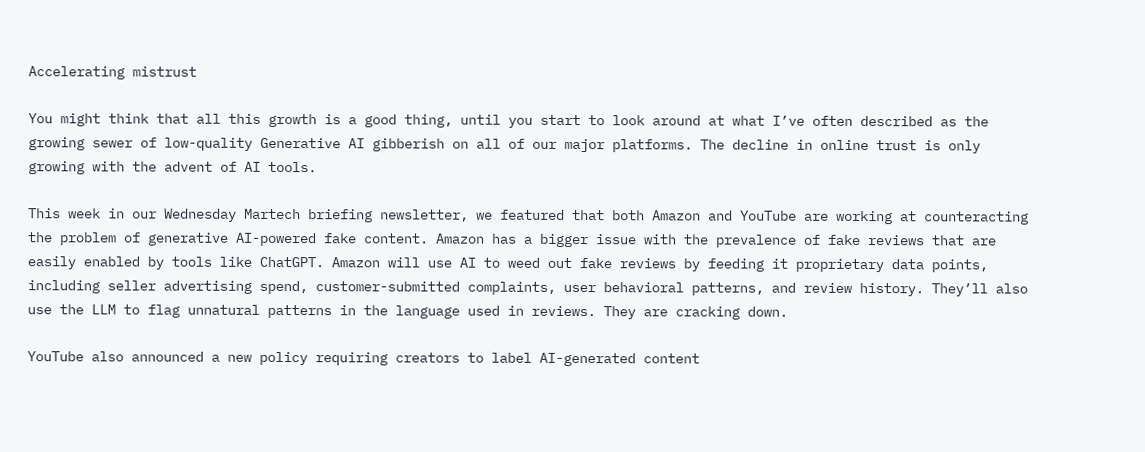Accelerating mistrust

You might think that all this growth is a good thing, until you start to look around at what I’ve often described as the growing sewer of low-quality Generative AI gibberish on all of our major platforms. The decline in online trust is only growing with the advent of AI tools.

This week in our Wednesday Martech briefing newsletter, we featured that both Amazon and YouTube are working at counteracting the problem of generative AI-powered fake content. Amazon has a bigger issue with the prevalence of fake reviews that are easily enabled by tools like ChatGPT. Amazon will use AI to weed out fake reviews by feeding it proprietary data points, including seller advertising spend, customer-submitted complaints, user behavioral patterns, and review history. They’ll also use the LLM to flag unnatural patterns in the language used in reviews. They are cracking down.

YouTube also announced a new policy requiring creators to label AI-generated content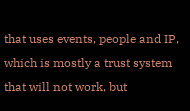that uses events, people and IP, which is mostly a trust system that will not work, but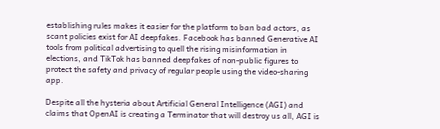establishing rules makes it easier for the platform to ban bad actors, as scant policies exist for AI deepfakes. Facebook has banned Generative AI tools from political advertising to quell the rising misinformation in elections, and TikTok has banned deepfakes of non-public figures to protect the safety and privacy of regular people using the video-sharing app.

Despite all the hysteria about Artificial General Intelligence (AGI) and claims that OpenAI is creating a Terminator that will destroy us all, AGI is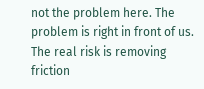not the problem here. The problem is right in front of us. The real risk is removing friction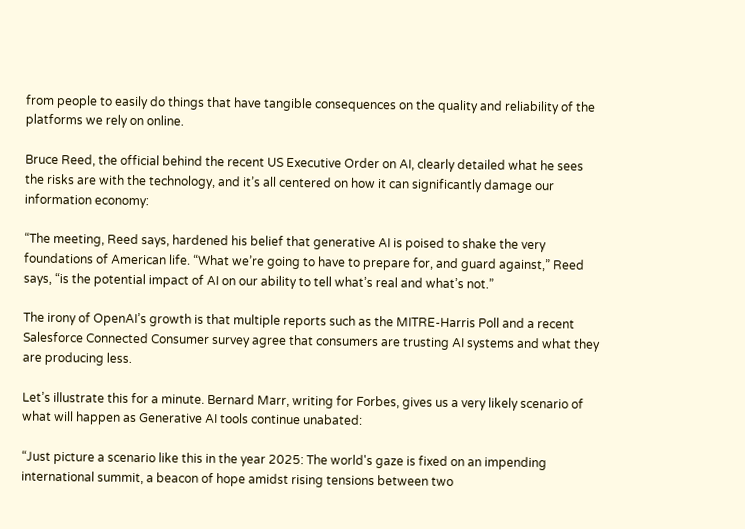from people to easily do things that have tangible consequences on the quality and reliability of the platforms we rely on online.

Bruce Reed, the official behind the recent US Executive Order on AI, clearly detailed what he sees the risks are with the technology, and it’s all centered on how it can significantly damage our information economy:

“The meeting, Reed says, hardened his belief that generative AI is poised to shake the very foundations of American life. “What we’re going to have to prepare for, and guard against,” Reed says, “is the potential impact of AI on our ability to tell what’s real and what’s not.”

The irony of OpenAI’s growth is that multiple reports such as the MITRE-Harris Poll and a recent Salesforce Connected Consumer survey agree that consumers are trusting AI systems and what they are producing less.

Let’s illustrate this for a minute. Bernard Marr, writing for Forbes, gives us a very likely scenario of what will happen as Generative AI tools continue unabated:

“Just picture a scenario like this in the year 2025: The world's gaze is fixed on an impending international summit, a beacon of hope amidst rising tensions between two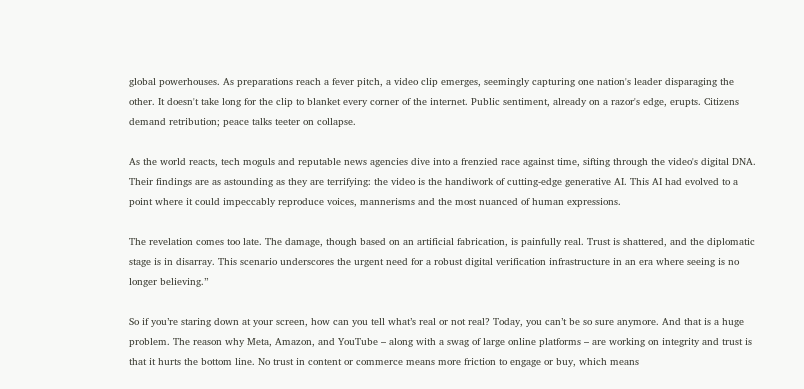global powerhouses. As preparations reach a fever pitch, a video clip emerges, seemingly capturing one nation's leader disparaging the other. It doesn't take long for the clip to blanket every corner of the internet. Public sentiment, already on a razor's edge, erupts. Citizens demand retribution; peace talks teeter on collapse.

As the world reacts, tech moguls and reputable news agencies dive into a frenzied race against time, sifting through the video's digital DNA. Their findings are as astounding as they are terrifying: the video is the handiwork of cutting-edge generative AI. This AI had evolved to a point where it could impeccably reproduce voices, mannerisms and the most nuanced of human expressions.

The revelation comes too late. The damage, though based on an artificial fabrication, is painfully real. Trust is shattered, and the diplomatic stage is in disarray. This scenario underscores the urgent need for a robust digital verification infrastructure in an era where seeing is no longer believing.”

So if you’re staring down at your screen, how can you tell what’s real or not real? Today, you can’t be so sure anymore. And that is a huge problem. The reason why Meta, Amazon, and YouTube – along with a swag of large online platforms – are working on integrity and trust is that it hurts the bottom line. No trust in content or commerce means more friction to engage or buy, which means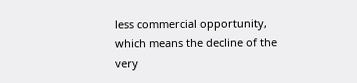less commercial opportunity, which means the decline of the very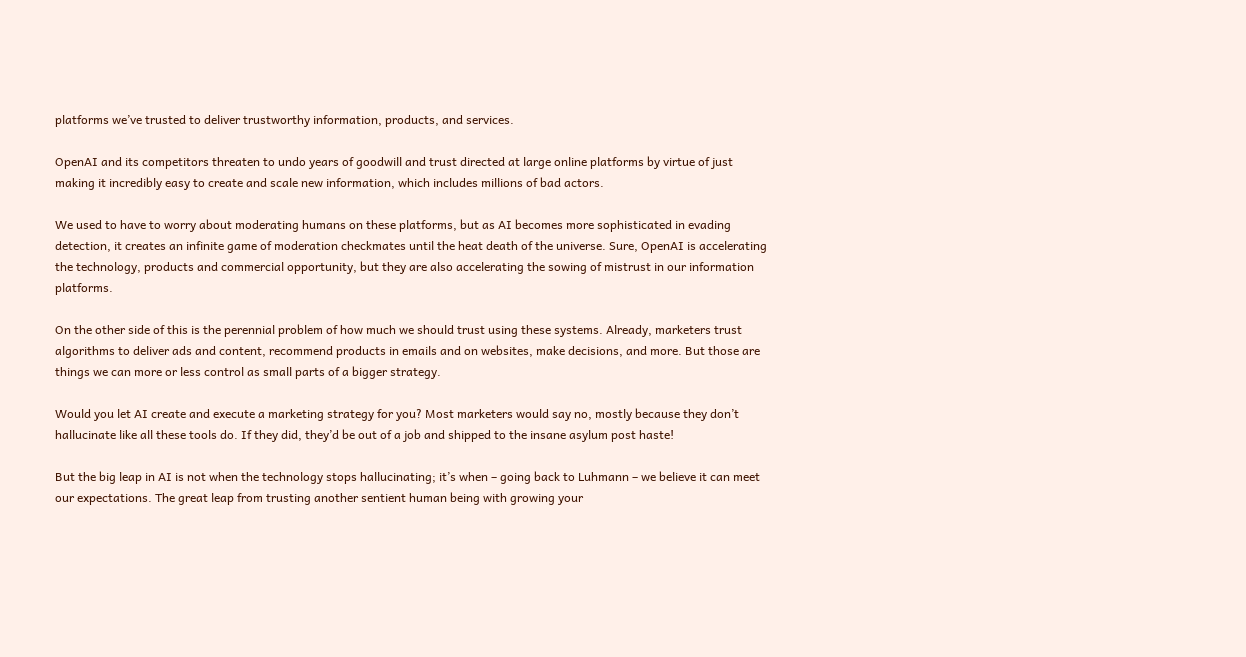platforms we’ve trusted to deliver trustworthy information, products, and services.

OpenAI and its competitors threaten to undo years of goodwill and trust directed at large online platforms by virtue of just making it incredibly easy to create and scale new information, which includes millions of bad actors.

We used to have to worry about moderating humans on these platforms, but as AI becomes more sophisticated in evading detection, it creates an infinite game of moderation checkmates until the heat death of the universe. Sure, OpenAI is accelerating the technology, products and commercial opportunity, but they are also accelerating the sowing of mistrust in our information platforms.

On the other side of this is the perennial problem of how much we should trust using these systems. Already, marketers trust algorithms to deliver ads and content, recommend products in emails and on websites, make decisions, and more. But those are things we can more or less control as small parts of a bigger strategy.

Would you let AI create and execute a marketing strategy for you? Most marketers would say no, mostly because they don’t hallucinate like all these tools do. If they did, they’d be out of a job and shipped to the insane asylum post haste!

But the big leap in AI is not when the technology stops hallucinating; it’s when – going back to Luhmann – we believe it can meet our expectations. The great leap from trusting another sentient human being with growing your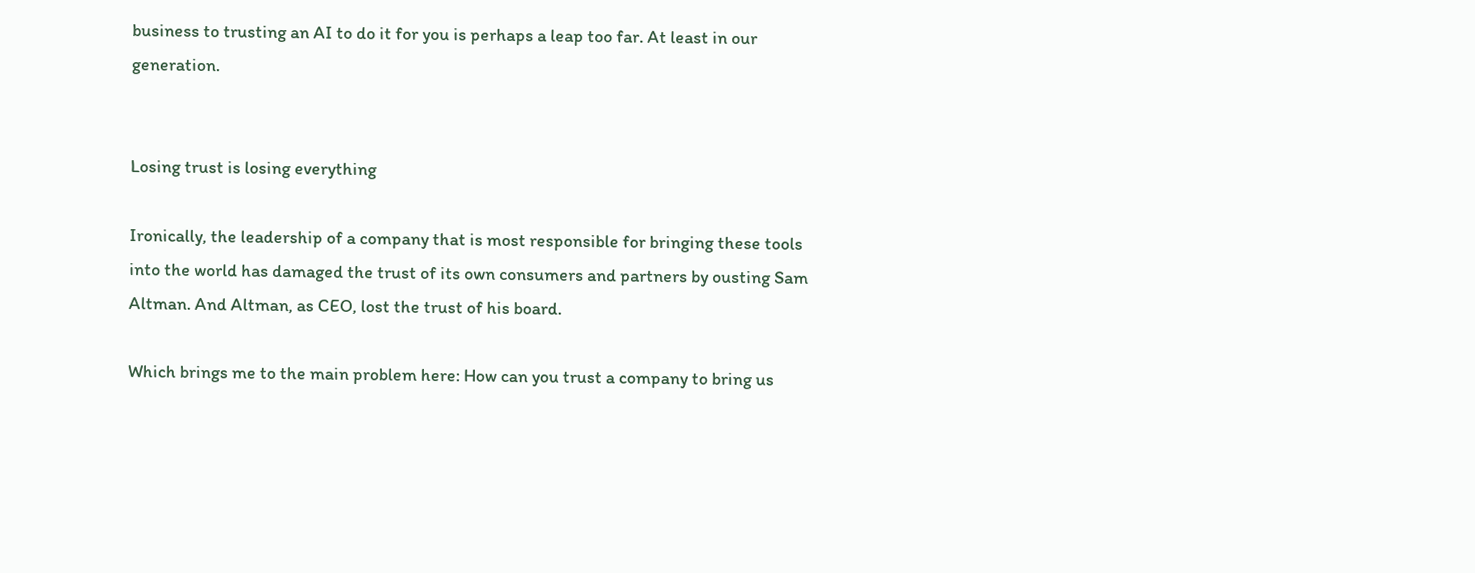business to trusting an AI to do it for you is perhaps a leap too far. At least in our generation.


Losing trust is losing everything

Ironically, the leadership of a company that is most responsible for bringing these tools into the world has damaged the trust of its own consumers and partners by ousting Sam Altman. And Altman, as CEO, lost the trust of his board.

Which brings me to the main problem here: How can you trust a company to bring us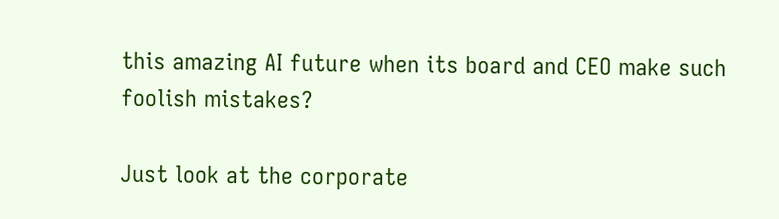this amazing AI future when its board and CEO make such foolish mistakes?

Just look at the corporate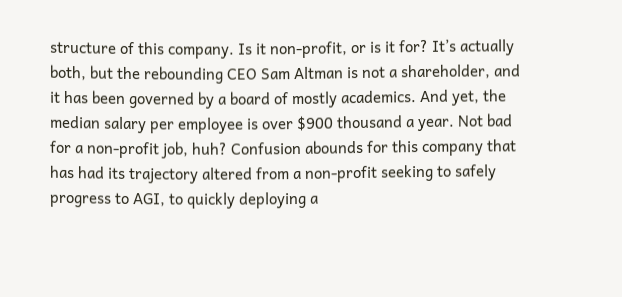structure of this company. Is it non-profit, or is it for? It’s actually both, but the rebounding CEO Sam Altman is not a shareholder, and it has been governed by a board of mostly academics. And yet, the median salary per employee is over $900 thousand a year. Not bad for a non-profit job, huh? Confusion abounds for this company that has had its trajectory altered from a non-profit seeking to safely progress to AGI, to quickly deploying a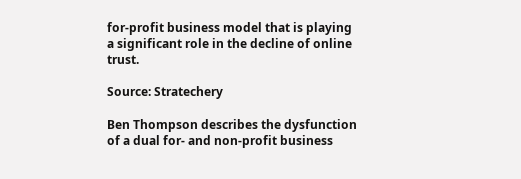for-profit business model that is playing a significant role in the decline of online trust.

Source: Stratechery

Ben Thompson describes the dysfunction of a dual for- and non-profit business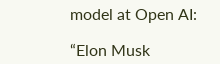model at Open AI:

“Elon Musk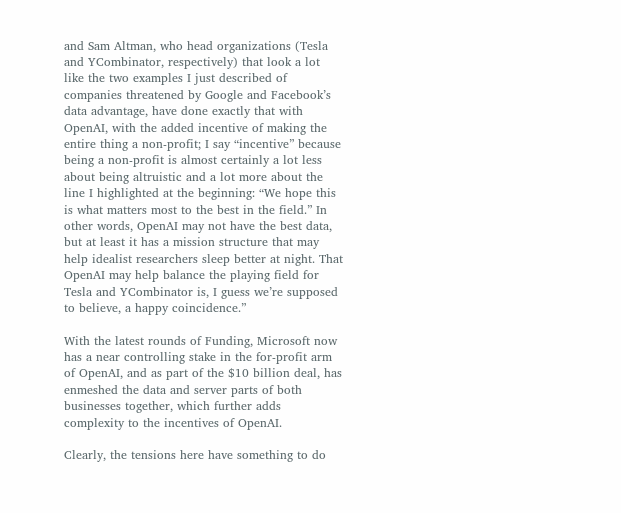and Sam Altman, who head organizations (Tesla and YCombinator, respectively) that look a lot like the two examples I just described of companies threatened by Google and Facebook’s data advantage, have done exactly that with OpenAI, with the added incentive of making the entire thing a non-profit; I say “incentive” because being a non-profit is almost certainly a lot less about being altruistic and a lot more about the line I highlighted at the beginning: “We hope this is what matters most to the best in the field.” In other words, OpenAI may not have the best data, but at least it has a mission structure that may help idealist researchers sleep better at night. That OpenAI may help balance the playing field for Tesla and YCombinator is, I guess we’re supposed to believe, a happy coincidence.”

With the latest rounds of Funding, Microsoft now has a near controlling stake in the for-profit arm of OpenAI, and as part of the $10 billion deal, has enmeshed the data and server parts of both businesses together, which further adds complexity to the incentives of OpenAI.

Clearly, the tensions here have something to do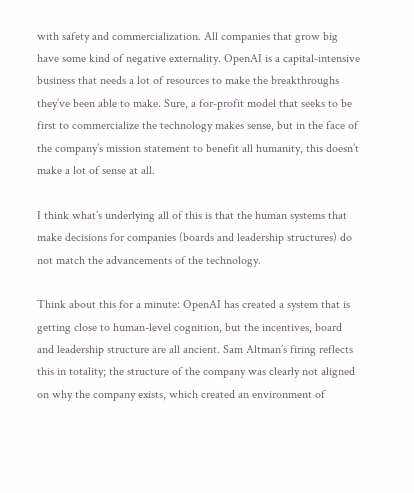with safety and commercialization. All companies that grow big have some kind of negative externality. OpenAI is a capital-intensive business that needs a lot of resources to make the breakthroughs they’ve been able to make. Sure, a for-profit model that seeks to be first to commercialize the technology makes sense, but in the face of the company’s mission statement to benefit all humanity, this doesn’t make a lot of sense at all.

I think what’s underlying all of this is that the human systems that make decisions for companies (boards and leadership structures) do not match the advancements of the technology.

Think about this for a minute: OpenAI has created a system that is getting close to human-level cognition, but the incentives, board and leadership structure are all ancient. Sam Altman’s firing reflects this in totality; the structure of the company was clearly not aligned on why the company exists, which created an environment of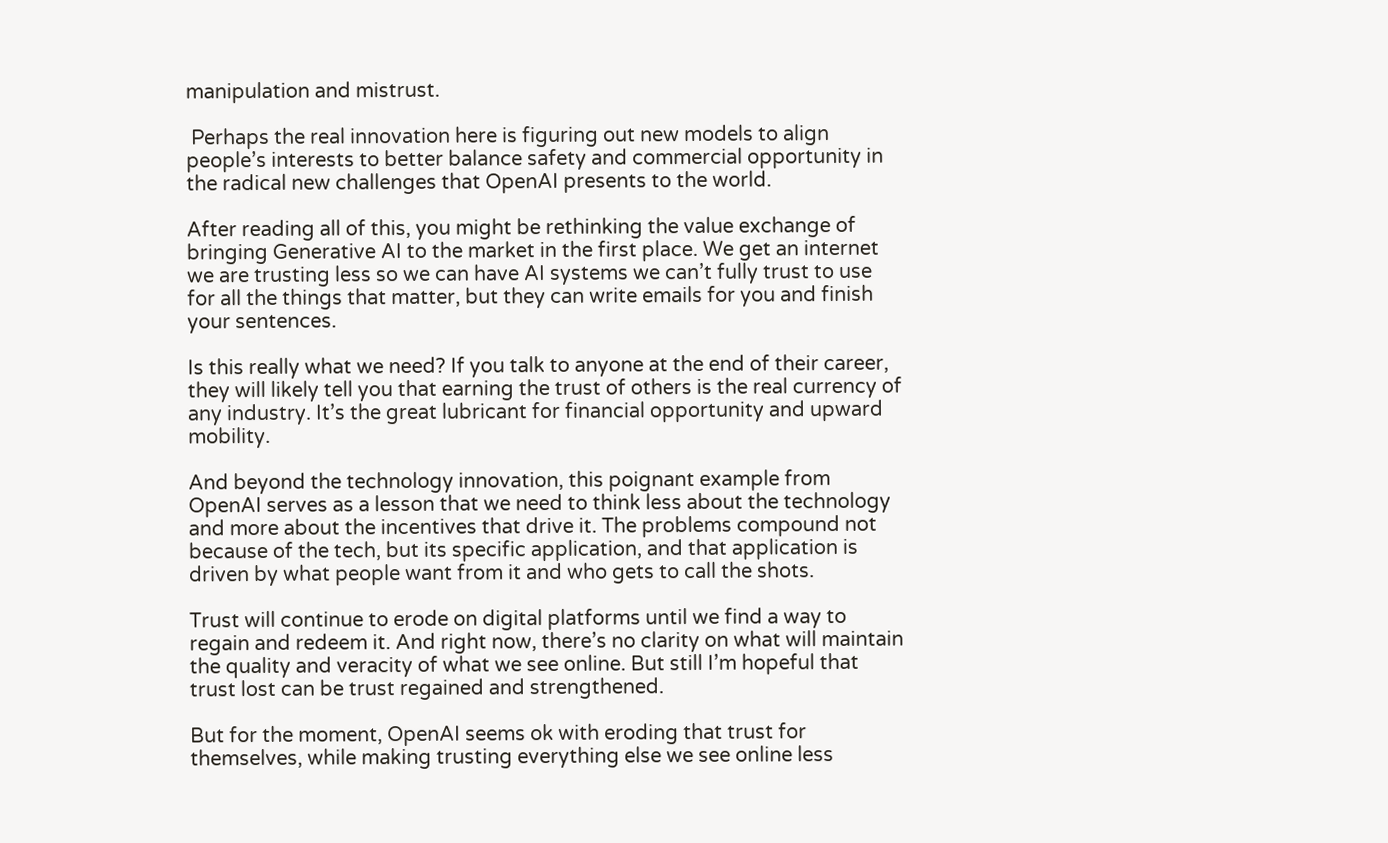manipulation and mistrust.

 Perhaps the real innovation here is figuring out new models to align people’s interests to better balance safety and commercial opportunity in the radical new challenges that OpenAI presents to the world.

After reading all of this, you might be rethinking the value exchange of bringing Generative AI to the market in the first place. We get an internet we are trusting less so we can have AI systems we can’t fully trust to use for all the things that matter, but they can write emails for you and finish your sentences.

Is this really what we need? If you talk to anyone at the end of their career, they will likely tell you that earning the trust of others is the real currency of any industry. It’s the great lubricant for financial opportunity and upward mobility.

And beyond the technology innovation, this poignant example from OpenAI serves as a lesson that we need to think less about the technology and more about the incentives that drive it. The problems compound not because of the tech, but its specific application, and that application is driven by what people want from it and who gets to call the shots.

Trust will continue to erode on digital platforms until we find a way to regain and redeem it. And right now, there’s no clarity on what will maintain the quality and veracity of what we see online. But still I’m hopeful that trust lost can be trust regained and strengthened.

But for the moment, OpenAI seems ok with eroding that trust for themselves, while making trusting everything else we see online less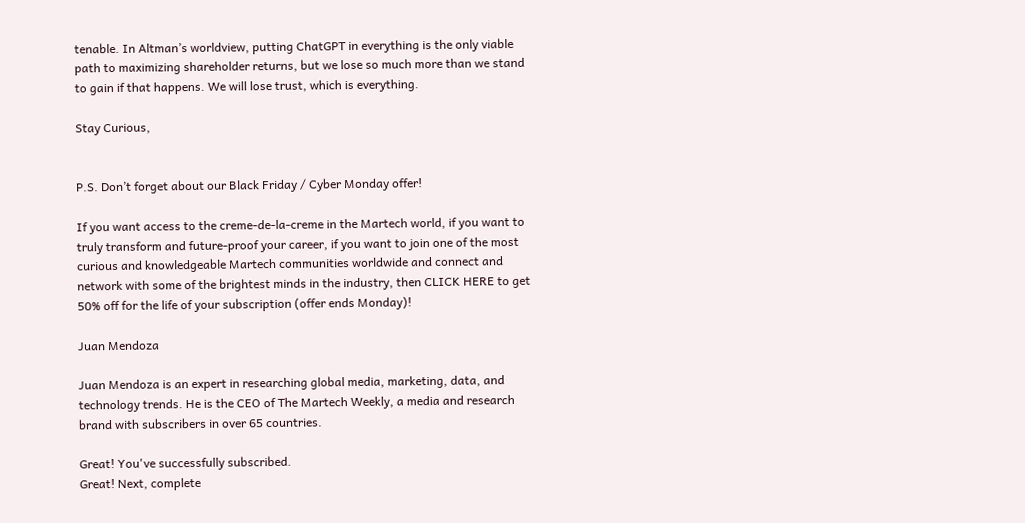tenable. In Altman’s worldview, putting ChatGPT in everything is the only viable path to maximizing shareholder returns, but we lose so much more than we stand to gain if that happens. We will lose trust, which is everything.

Stay Curious,


P.S. Don’t forget about our Black Friday / Cyber Monday offer!

If you want access to the creme-de-la-creme in the Martech world, if you want to truly transform and future-proof your career, if you want to join one of the most curious and knowledgeable Martech communities worldwide and connect and network with some of the brightest minds in the industry, then CLICK HERE to get 50% off for the life of your subscription (offer ends Monday)!

Juan Mendoza

Juan Mendoza is an expert in researching global media, marketing, data, and technology trends. He is the CEO of The Martech Weekly, a media and research brand with subscribers in over 65 countries.

Great! You've successfully subscribed.
Great! Next, complete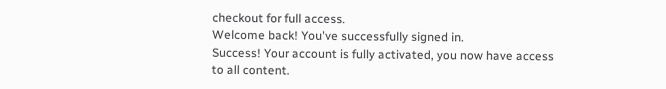checkout for full access.
Welcome back! You've successfully signed in.
Success! Your account is fully activated, you now have access to all content.